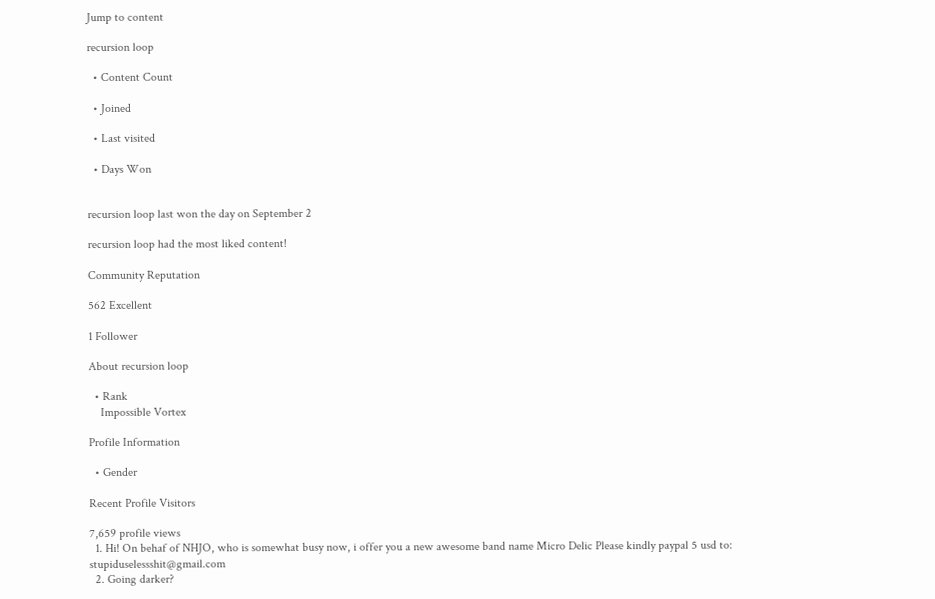Jump to content

recursion loop

  • Content Count

  • Joined

  • Last visited

  • Days Won


recursion loop last won the day on September 2

recursion loop had the most liked content!

Community Reputation

562 Excellent

1 Follower

About recursion loop

  • Rank
    Impossible Vortex

Profile Information

  • Gender

Recent Profile Visitors

7,659 profile views
  1. Hi! On behaf of NHJO, who is somewhat busy now, i offer you a new awesome band name Micro Delic Please kindly paypal 5 usd to: stupiduselessshit@gmail.com
  2. Going darker?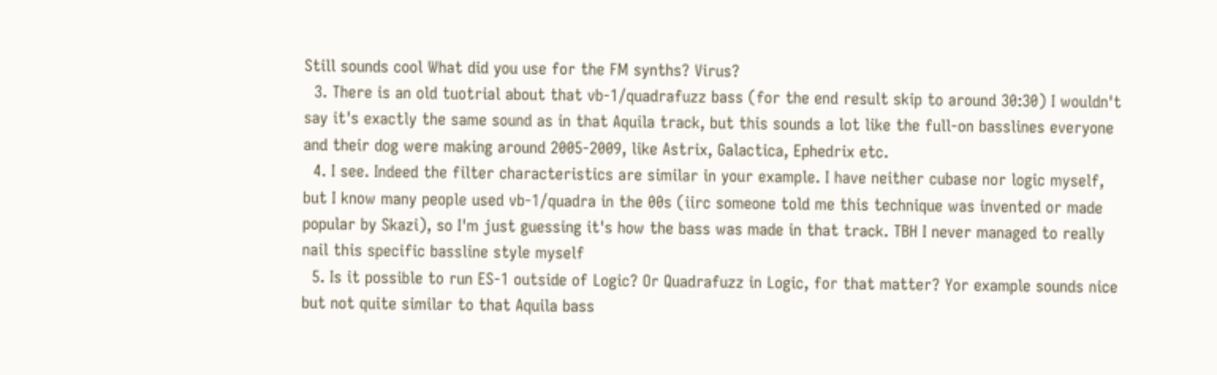Still sounds cool What did you use for the FM synths? Virus?
  3. There is an old tuotrial about that vb-1/quadrafuzz bass (for the end result skip to around 30:30) I wouldn't say it's exactly the same sound as in that Aquila track, but this sounds a lot like the full-on basslines everyone and their dog were making around 2005-2009, like Astrix, Galactica, Ephedrix etc.
  4. I see. Indeed the filter characteristics are similar in your example. I have neither cubase nor logic myself, but I know many people used vb-1/quadra in the 00s (iirc someone told me this technique was invented or made popular by Skazi), so I'm just guessing it's how the bass was made in that track. TBH I never managed to really nail this specific bassline style myself
  5. Is it possible to run ES-1 outside of Logic? Or Quadrafuzz in Logic, for that matter? Yor example sounds nice but not quite similar to that Aquila bass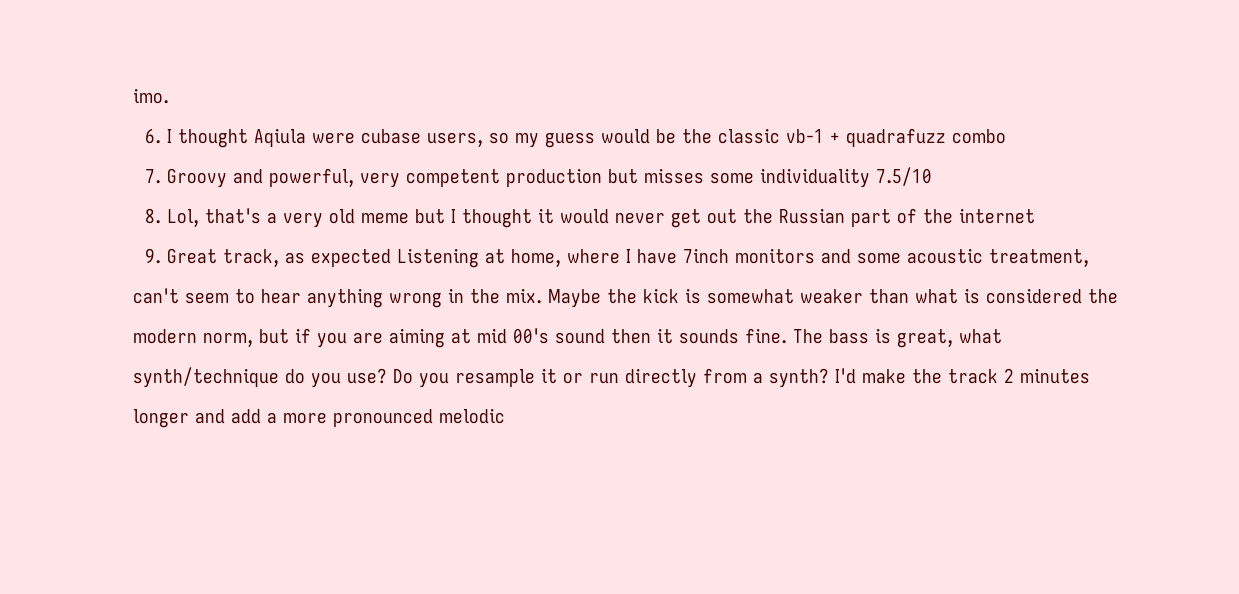imo.
  6. I thought Aqiula were cubase users, so my guess would be the classic vb-1 + quadrafuzz combo
  7. Groovy and powerful, very competent production but misses some individuality 7.5/10
  8. Lol, that's a very old meme but I thought it would never get out the Russian part of the internet
  9. Great track, as expected Listening at home, where I have 7inch monitors and some acoustic treatment, can't seem to hear anything wrong in the mix. Maybe the kick is somewhat weaker than what is considered the modern norm, but if you are aiming at mid 00's sound then it sounds fine. The bass is great, what synth/technique do you use? Do you resample it or run directly from a synth? I'd make the track 2 minutes longer and add a more pronounced melodic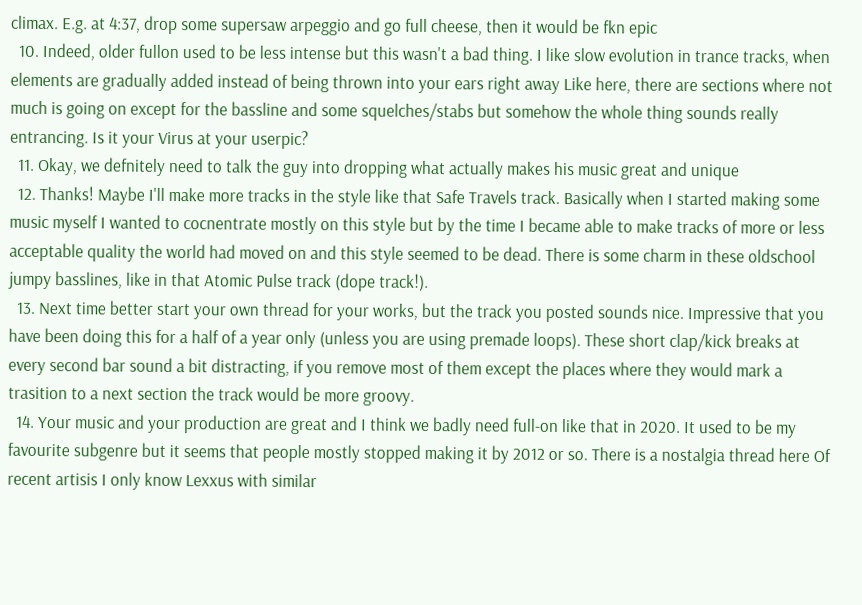climax. E.g. at 4:37, drop some supersaw arpeggio and go full cheese, then it would be fkn epic
  10. Indeed, older fullon used to be less intense but this wasn't a bad thing. I like slow evolution in trance tracks, when elements are gradually added instead of being thrown into your ears right away Like here, there are sections where not much is going on except for the bassline and some squelches/stabs but somehow the whole thing sounds really entrancing. Is it your Virus at your userpic?
  11. Okay, we defnitely need to talk the guy into dropping what actually makes his music great and unique
  12. Thanks! Maybe I'll make more tracks in the style like that Safe Travels track. Basically when I started making some music myself I wanted to cocnentrate mostly on this style but by the time I became able to make tracks of more or less acceptable quality the world had moved on and this style seemed to be dead. There is some charm in these oldschool jumpy basslines, like in that Atomic Pulse track (dope track!).
  13. Next time better start your own thread for your works, but the track you posted sounds nice. Impressive that you have been doing this for a half of a year only (unless you are using premade loops). These short clap/kick breaks at every second bar sound a bit distracting, if you remove most of them except the places where they would mark a trasition to a next section the track would be more groovy.
  14. Your music and your production are great and I think we badly need full-on like that in 2020. It used to be my favourite subgenre but it seems that people mostly stopped making it by 2012 or so. There is a nostalgia thread here Of recent artisis I only know Lexxus with similar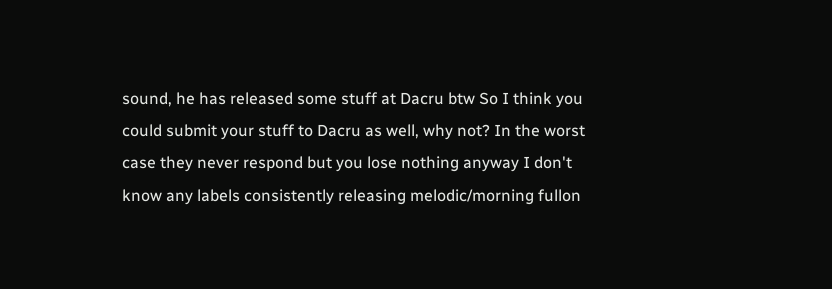sound, he has released some stuff at Dacru btw So I think you could submit your stuff to Dacru as well, why not? In the worst case they never respond but you lose nothing anyway I don't know any labels consistently releasing melodic/morning fullon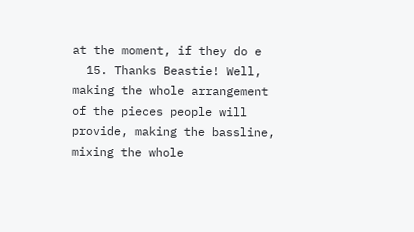at the moment, if they do e
  15. Thanks Beastie! Well, making the whole arrangement of the pieces people will provide, making the bassline, mixing the whole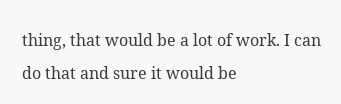thing, that would be a lot of work. I can do that and sure it would be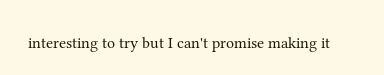interesting to try but I can't promise making it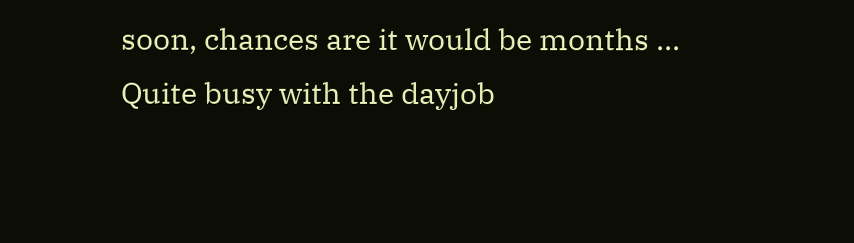soon, chances are it would be months ... Quite busy with the dayjob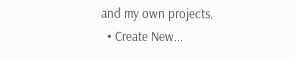and my own projects.
  • Create New...